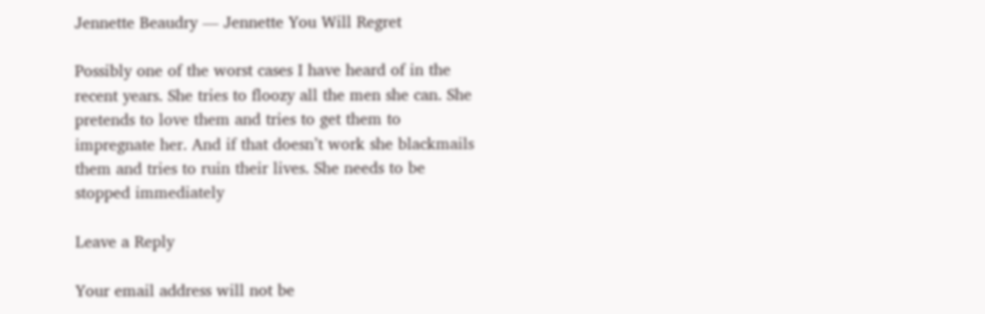Jennette Beaudry — Jennette You Will Regret

Possibly one of the worst cases I have heard of in the recent years. She tries to floozy all the men she can. She pretends to love them and tries to get them to impregnate her. And if that doesn’t work she blackmails them and tries to ruin their lives. She needs to be stopped immediately

Leave a Reply

Your email address will not be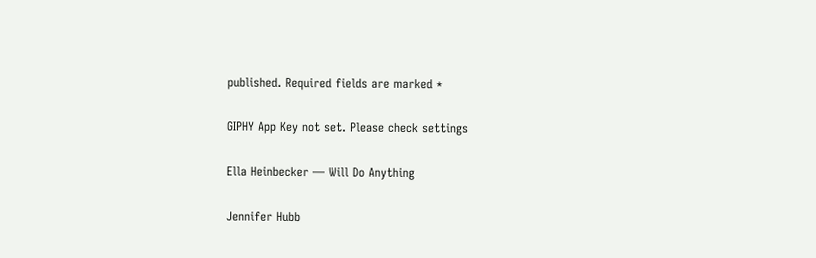published. Required fields are marked *

GIPHY App Key not set. Please check settings

Ella Heinbecker — Will Do Anything

Jennifer Hubb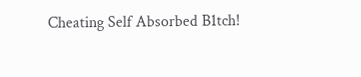Cheating Self Absorbed B1tch!